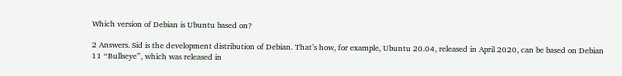Which version of Debian is Ubuntu based on?

2 Answers. Sid is the development distribution of Debian. That’s how, for example, Ubuntu 20.04, released in April 2020, can be based on Debian 11 “Bullseye”, which was released in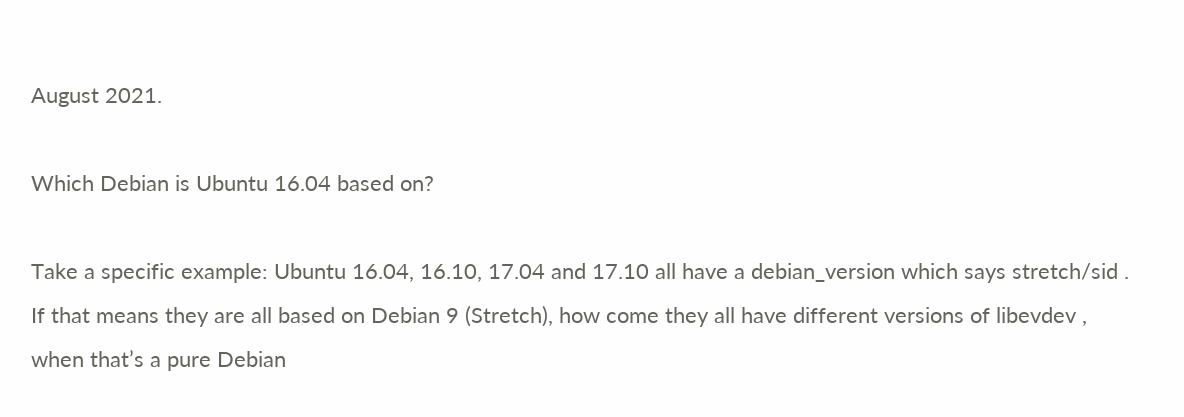August 2021.

Which Debian is Ubuntu 16.04 based on?

Take a specific example: Ubuntu 16.04, 16.10, 17.04 and 17.10 all have a debian_version which says stretch/sid . If that means they are all based on Debian 9 (Stretch), how come they all have different versions of libevdev , when that’s a pure Debian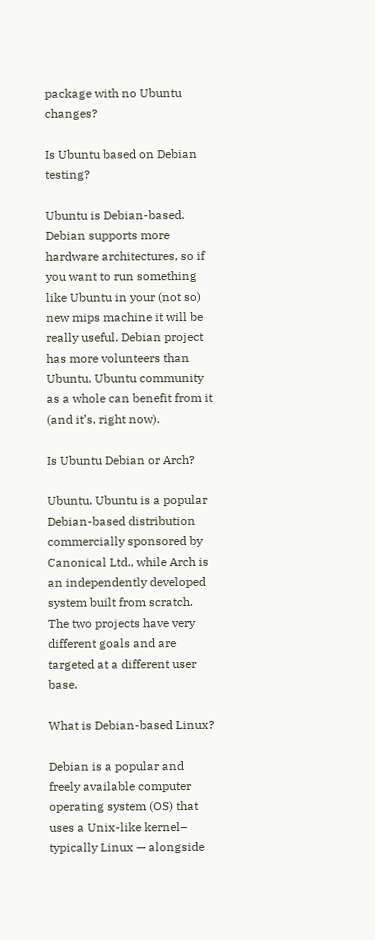package with no Ubuntu changes?

Is Ubuntu based on Debian testing?

Ubuntu is Debian-based. Debian supports more hardware architectures, so if you want to run something like Ubuntu in your (not so) new mips machine it will be really useful. Debian project has more volunteers than Ubuntu. Ubuntu community as a whole can benefit from it (and it’s, right now).

Is Ubuntu Debian or Arch?

Ubuntu. Ubuntu is a popular Debian-based distribution commercially sponsored by Canonical Ltd., while Arch is an independently developed system built from scratch. The two projects have very different goals and are targeted at a different user base.

What is Debian-based Linux?

Debian is a popular and freely available computer operating system (OS) that uses a Unix-like kernel– typically Linux — alongside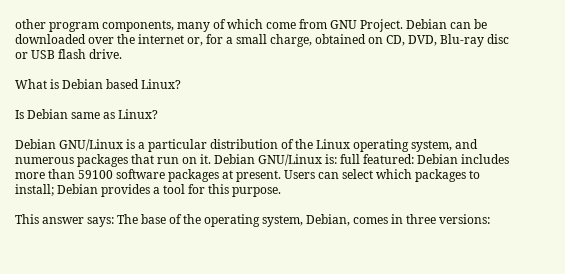other program components, many of which come from GNU Project. Debian can be downloaded over the internet or, for a small charge, obtained on CD, DVD, Blu-ray disc or USB flash drive.

What is Debian based Linux?

Is Debian same as Linux?

Debian GNU/Linux is a particular distribution of the Linux operating system, and numerous packages that run on it. Debian GNU/Linux is: full featured: Debian includes more than 59100 software packages at present. Users can select which packages to install; Debian provides a tool for this purpose.

This answer says: The base of the operating system, Debian, comes in three versions: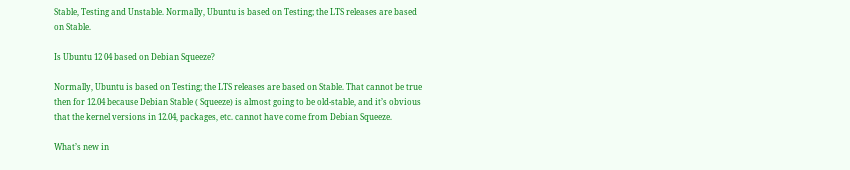Stable, Testing and Unstable. Normally, Ubuntu is based on Testing; the LTS releases are based on Stable.

Is Ubuntu 12 04 based on Debian Squeeze?

Normally, Ubuntu is based on Testing; the LTS releases are based on Stable. That cannot be true then for 12.04 because Debian Stable ( Squeeze) is almost going to be old-stable, and it’s obvious that the kernel versions in 12.04, packages, etc. cannot have come from Debian Squeeze.

What’s new in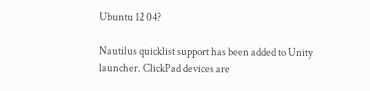Ubuntu 12 04?

Nautilus quicklist support has been added to Unity launcher. ClickPad devices are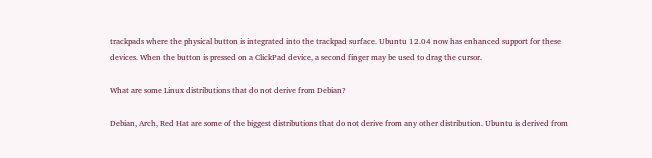trackpads where the physical button is integrated into the trackpad surface. Ubuntu 12.04 now has enhanced support for these devices. When the button is pressed on a ClickPad device, a second finger may be used to drag the cursor.

What are some Linux distributions that do not derive from Debian?

Debian, Arch, Red Hat are some of the biggest distributions that do not derive from any other distribution. Ubuntu is derived from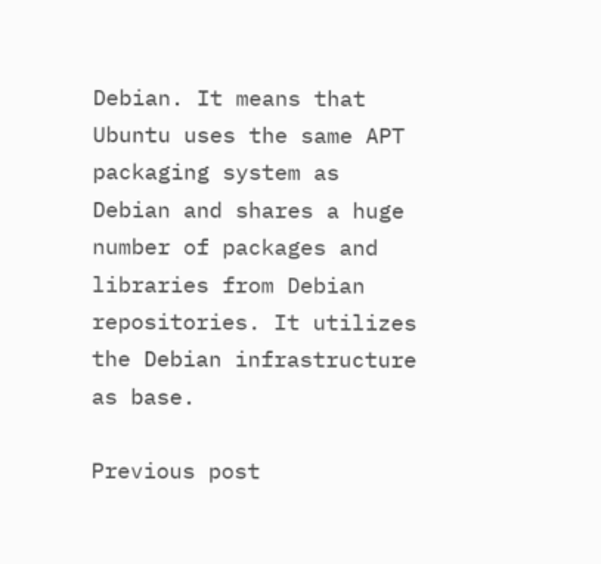Debian. It means that Ubuntu uses the same APT packaging system as Debian and shares a huge number of packages and libraries from Debian repositories. It utilizes the Debian infrastructure as base.

Previous post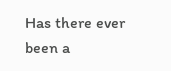Has there ever been a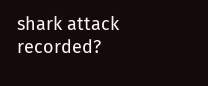shark attack recorded?